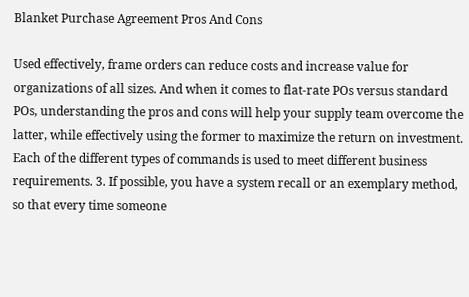Blanket Purchase Agreement Pros And Cons

Used effectively, frame orders can reduce costs and increase value for organizations of all sizes. And when it comes to flat-rate POs versus standard POs, understanding the pros and cons will help your supply team overcome the latter, while effectively using the former to maximize the return on investment. Each of the different types of commands is used to meet different business requirements. 3. If possible, you have a system recall or an exemplary method, so that every time someone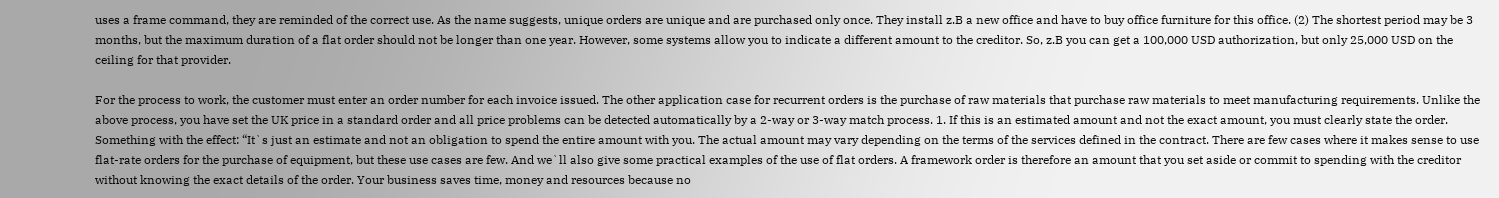uses a frame command, they are reminded of the correct use. As the name suggests, unique orders are unique and are purchased only once. They install z.B a new office and have to buy office furniture for this office. (2) The shortest period may be 3 months, but the maximum duration of a flat order should not be longer than one year. However, some systems allow you to indicate a different amount to the creditor. So, z.B you can get a 100,000 USD authorization, but only 25,000 USD on the ceiling for that provider.

For the process to work, the customer must enter an order number for each invoice issued. The other application case for recurrent orders is the purchase of raw materials that purchase raw materials to meet manufacturing requirements. Unlike the above process, you have set the UK price in a standard order and all price problems can be detected automatically by a 2-way or 3-way match process. 1. If this is an estimated amount and not the exact amount, you must clearly state the order. Something with the effect: “It`s just an estimate and not an obligation to spend the entire amount with you. The actual amount may vary depending on the terms of the services defined in the contract. There are few cases where it makes sense to use flat-rate orders for the purchase of equipment, but these use cases are few. And we`ll also give some practical examples of the use of flat orders. A framework order is therefore an amount that you set aside or commit to spending with the creditor without knowing the exact details of the order. Your business saves time, money and resources because no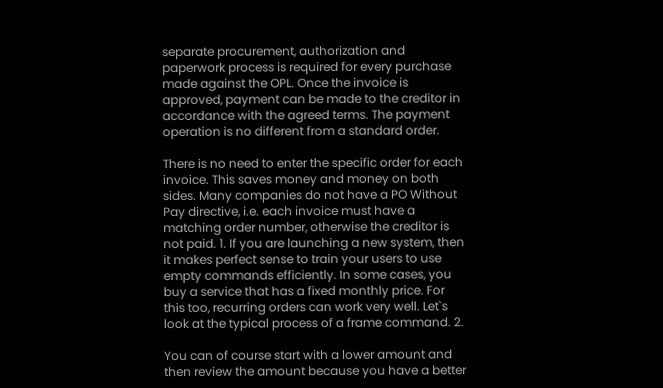separate procurement, authorization and paperwork process is required for every purchase made against the OPL. Once the invoice is approved, payment can be made to the creditor in accordance with the agreed terms. The payment operation is no different from a standard order.

There is no need to enter the specific order for each invoice. This saves money and money on both sides. Many companies do not have a PO Without Pay directive, i.e. each invoice must have a matching order number, otherwise the creditor is not paid. 1. If you are launching a new system, then it makes perfect sense to train your users to use empty commands efficiently. In some cases, you buy a service that has a fixed monthly price. For this too, recurring orders can work very well. Let`s look at the typical process of a frame command. 2.

You can of course start with a lower amount and then review the amount because you have a better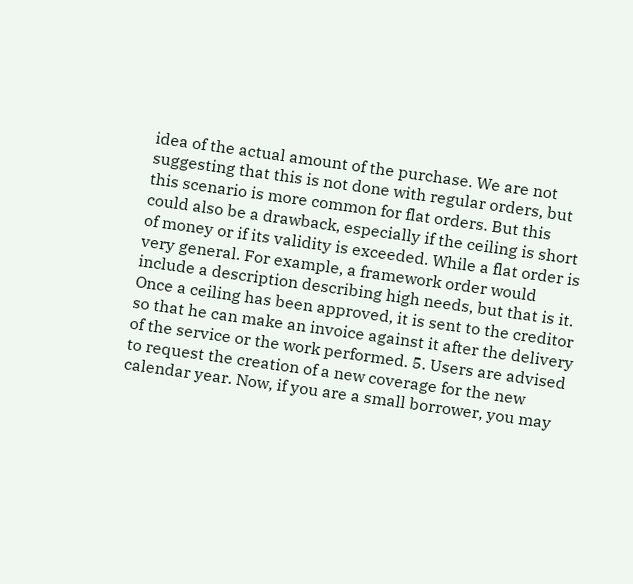idea of the actual amount of the purchase. We are not suggesting that this is not done with regular orders, but this scenario is more common for flat orders. But this could also be a drawback, especially if the ceiling is short of money or if its validity is exceeded. While a flat order is very general. For example, a framework order would include a description describing high needs, but that is it. Once a ceiling has been approved, it is sent to the creditor so that he can make an invoice against it after the delivery of the service or the work performed. 5. Users are advised to request the creation of a new coverage for the new calendar year. Now, if you are a small borrower, you may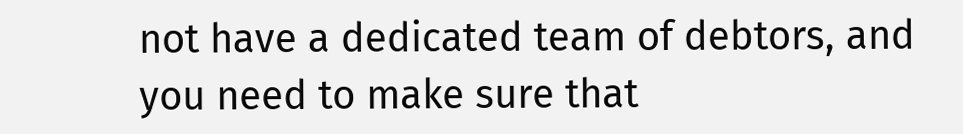not have a dedicated team of debtors, and you need to make sure that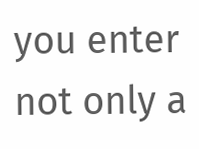you enter not only a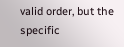valid order, but the specific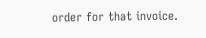order for that invoice.